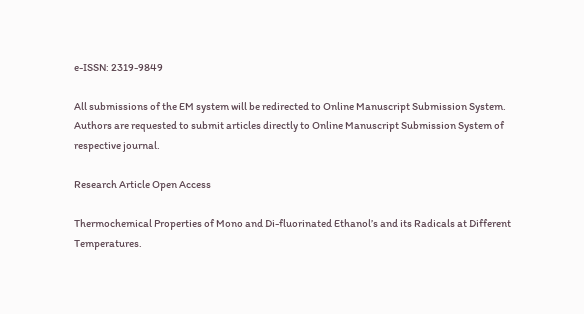e-ISSN: 2319-9849

All submissions of the EM system will be redirected to Online Manuscript Submission System. Authors are requested to submit articles directly to Online Manuscript Submission System of respective journal.

Research Article Open Access

Thermochemical Properties of Mono and Di-fluorinated Ethanol’s and its Radicals at Different Temperatures.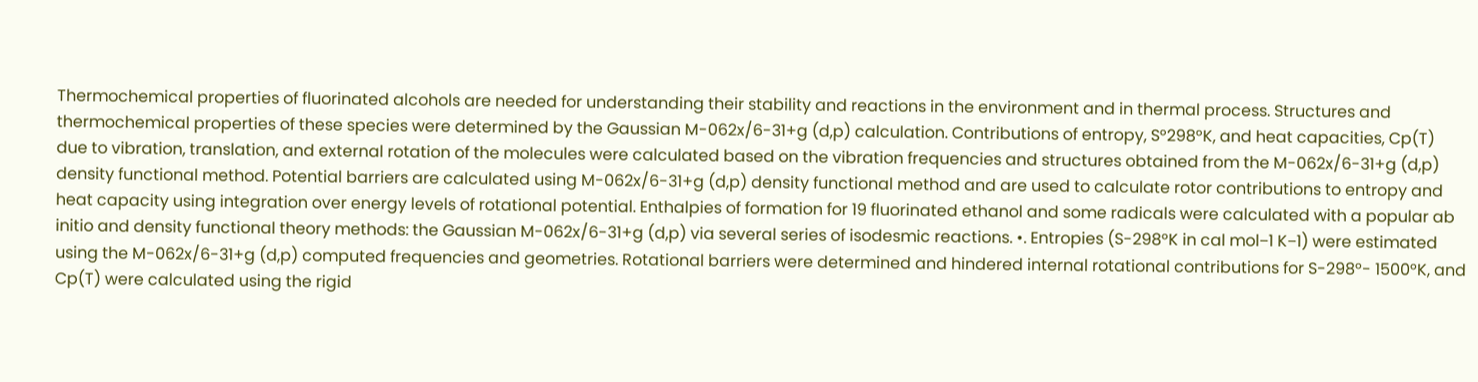Thermochemical properties of fluorinated alcohols are needed for understanding their stability and reactions in the environment and in thermal process. Structures and thermochemical properties of these species were determined by the Gaussian M-062x/6-31+g (d,p) calculation. Contributions of entropy, S°298°K, and heat capacities, Cp(T) due to vibration, translation, and external rotation of the molecules were calculated based on the vibration frequencies and structures obtained from the M-062x/6-31+g (d,p) density functional method. Potential barriers are calculated using M-062x/6-31+g (d,p) density functional method and are used to calculate rotor contributions to entropy and heat capacity using integration over energy levels of rotational potential. Enthalpies of formation for 19 fluorinated ethanol and some radicals were calculated with a popular ab initio and density functional theory methods: the Gaussian M-062x/6-31+g (d,p) via several series of isodesmic reactions. •. Entropies (S-298°K in cal mol−1 K−1) were estimated using the M-062x/6-31+g (d,p) computed frequencies and geometries. Rotational barriers were determined and hindered internal rotational contributions for S-298°- 1500°K, and Cp(T) were calculated using the rigid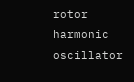rotor harmonic oscillator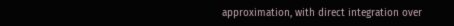approximation, with direct integration over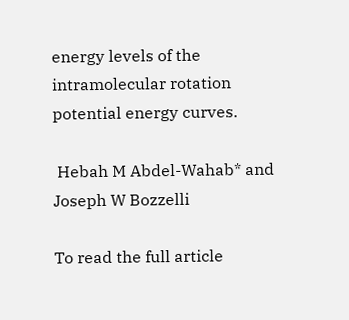energy levels of the intramolecular rotation potential energy curves.

 Hebah M Abdel-Wahab* and Joseph W Bozzelli

To read the full article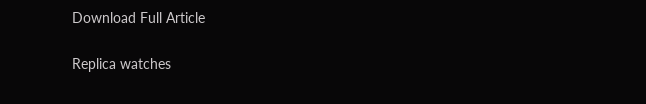Download Full Article

Replica watches